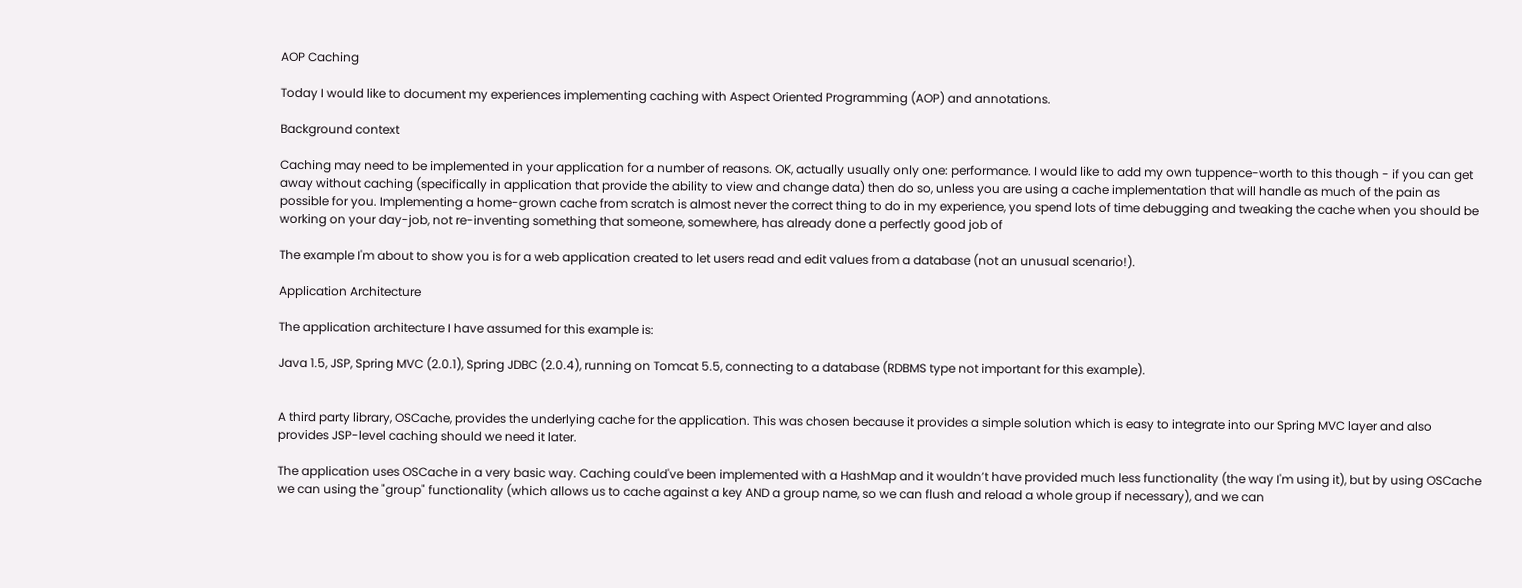AOP Caching

Today I would like to document my experiences implementing caching with Aspect Oriented Programming (AOP) and annotations.

Background context

Caching may need to be implemented in your application for a number of reasons. OK, actually usually only one: performance. I would like to add my own tuppence-worth to this though - if you can get away without caching (specifically in application that provide the ability to view and change data) then do so, unless you are using a cache implementation that will handle as much of the pain as possible for you. Implementing a home-grown cache from scratch is almost never the correct thing to do in my experience, you spend lots of time debugging and tweaking the cache when you should be working on your day-job, not re-inventing something that someone, somewhere, has already done a perfectly good job of

The example I'm about to show you is for a web application created to let users read and edit values from a database (not an unusual scenario!).

Application Architecture

The application architecture I have assumed for this example is:

Java 1.5, JSP, Spring MVC (2.0.1), Spring JDBC (2.0.4), running on Tomcat 5.5, connecting to a database (RDBMS type not important for this example).


A third party library, OSCache, provides the underlying cache for the application. This was chosen because it provides a simple solution which is easy to integrate into our Spring MVC layer and also provides JSP-level caching should we need it later.

The application uses OSCache in a very basic way. Caching could've been implemented with a HashMap and it wouldn’t have provided much less functionality (the way I'm using it), but by using OSCache we can using the "group" functionality (which allows us to cache against a key AND a group name, so we can flush and reload a whole group if necessary), and we can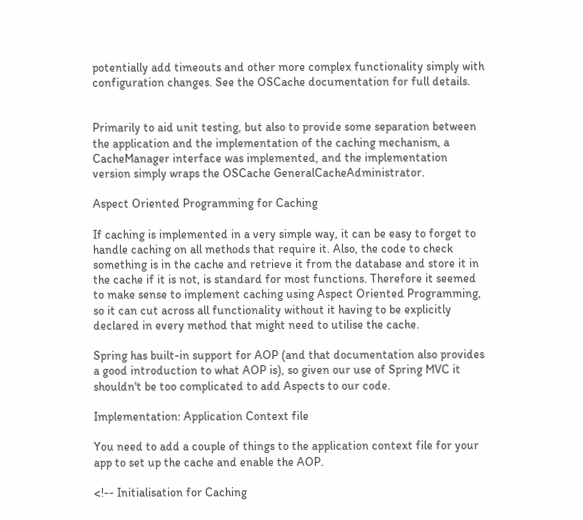potentially add timeouts and other more complex functionality simply with configuration changes. See the OSCache documentation for full details.


Primarily to aid unit testing, but also to provide some separation between the application and the implementation of the caching mechanism, a CacheManager interface was implemented, and the implementation version simply wraps the OSCache GeneralCacheAdministrator.

Aspect Oriented Programming for Caching

If caching is implemented in a very simple way, it can be easy to forget to handle caching on all methods that require it. Also, the code to check something is in the cache and retrieve it from the database and store it in the cache if it is not, is standard for most functions. Therefore it seemed to make sense to implement caching using Aspect Oriented Programming, so it can cut across all functionality without it having to be explicitly declared in every method that might need to utilise the cache.

Spring has built-in support for AOP (and that documentation also provides a good introduction to what AOP is), so given our use of Spring MVC it shouldn't be too complicated to add Aspects to our code.

Implementation: Application Context file

You need to add a couple of things to the application context file for your app to set up the cache and enable the AOP.

<!-- Initialisation for Caching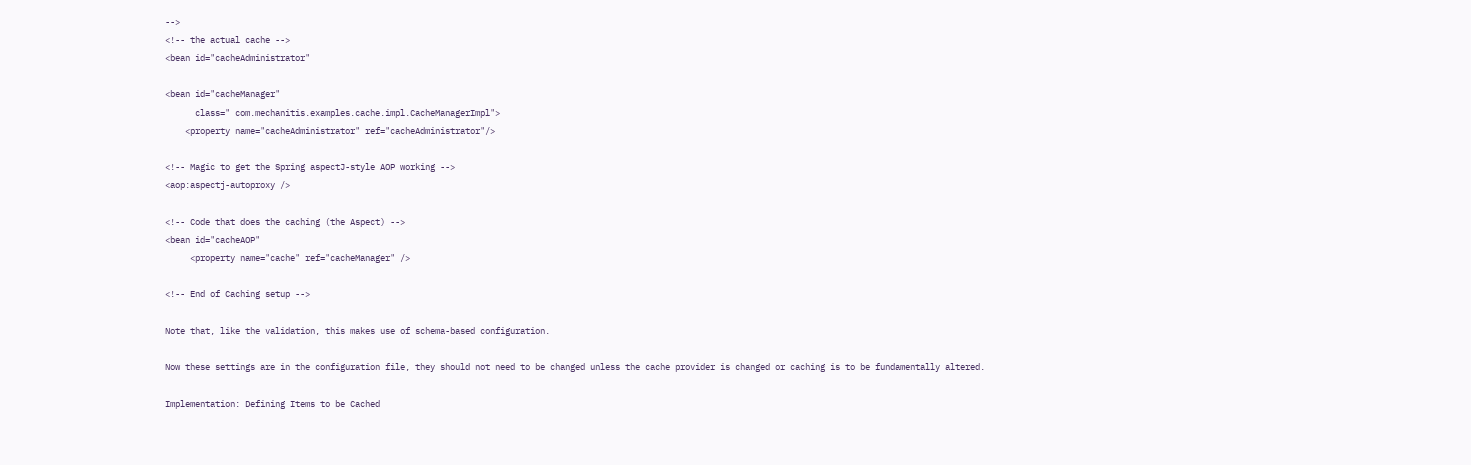-->
<!-- the actual cache -->
<bean id="cacheAdministrator"

<bean id="cacheManager"
      class=" com.mechanitis.examples.cache.impl.CacheManagerImpl">
    <property name="cacheAdministrator" ref="cacheAdministrator"/>

<!-- Magic to get the Spring aspectJ-style AOP working -->
<aop:aspectj-autoproxy />

<!-- Code that does the caching (the Aspect) -->
<bean id="cacheAOP"
     <property name="cache" ref="cacheManager" />

<!-- End of Caching setup -->

Note that, like the validation, this makes use of schema-based configuration.

Now these settings are in the configuration file, they should not need to be changed unless the cache provider is changed or caching is to be fundamentally altered.

Implementation: Defining Items to be Cached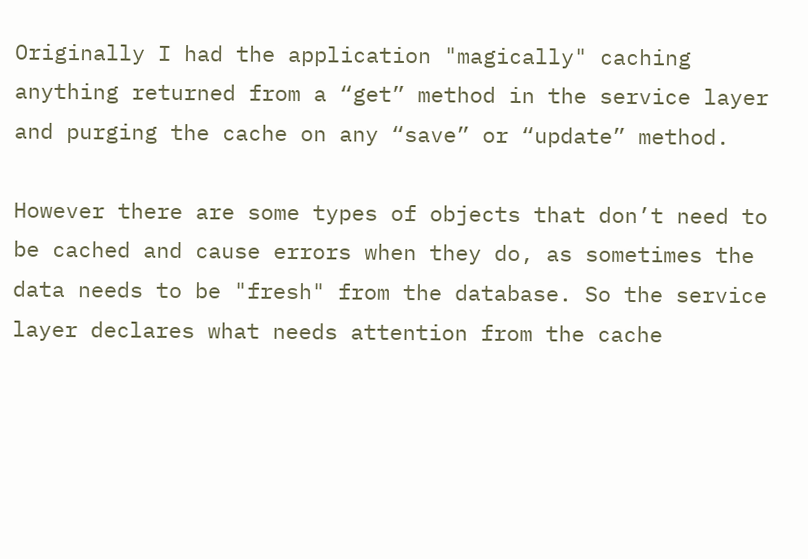Originally I had the application "magically" caching anything returned from a “get” method in the service layer and purging the cache on any “save” or “update” method.

However there are some types of objects that don’t need to be cached and cause errors when they do, as sometimes the data needs to be "fresh" from the database. So the service layer declares what needs attention from the cache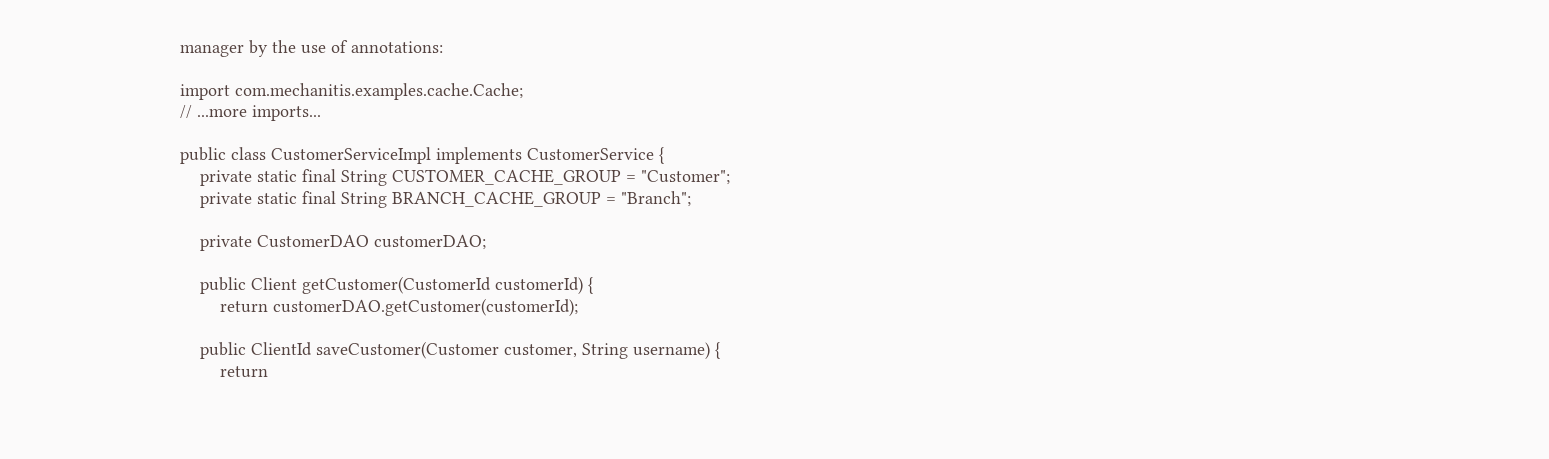manager by the use of annotations:

import com.mechanitis.examples.cache.Cache;
// ...more imports...

public class CustomerServiceImpl implements CustomerService {
    private static final String CUSTOMER_CACHE_GROUP = "Customer";
    private static final String BRANCH_CACHE_GROUP = "Branch";

    private CustomerDAO customerDAO;

    public Client getCustomer(CustomerId customerId) {
        return customerDAO.getCustomer(customerId);

    public ClientId saveCustomer(Customer customer, String username) {
        return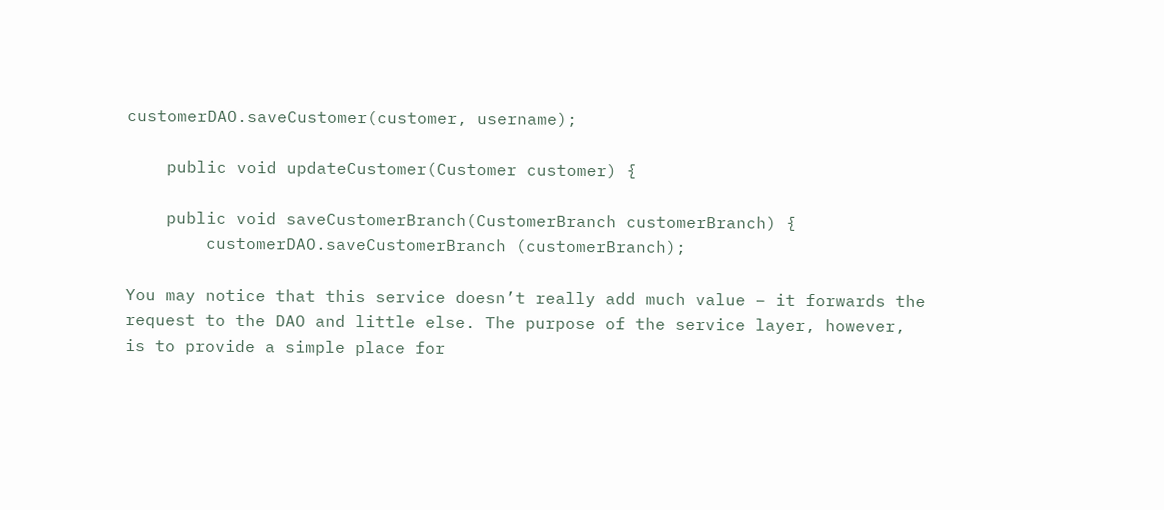customerDAO.saveCustomer(customer, username);

    public void updateCustomer(Customer customer) {

    public void saveCustomerBranch(CustomerBranch customerBranch) {
        customerDAO.saveCustomerBranch (customerBranch);

You may notice that this service doesn’t really add much value – it forwards the request to the DAO and little else. The purpose of the service layer, however, is to provide a simple place for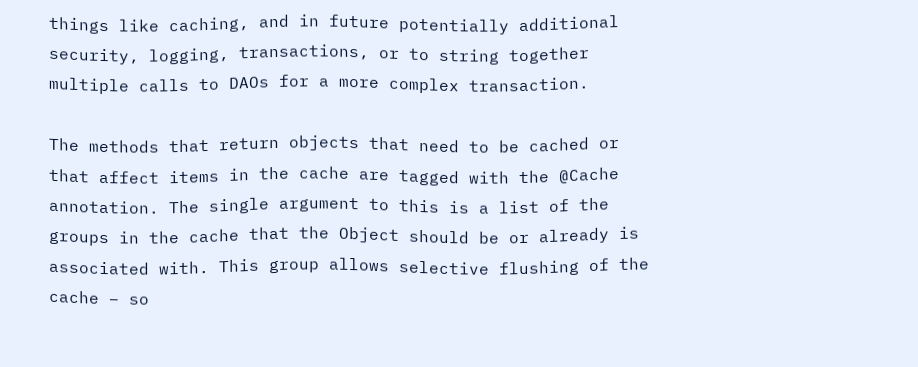things like caching, and in future potentially additional security, logging, transactions, or to string together multiple calls to DAOs for a more complex transaction.

The methods that return objects that need to be cached or that affect items in the cache are tagged with the @Cache annotation. The single argument to this is a list of the groups in the cache that the Object should be or already is associated with. This group allows selective flushing of the cache – so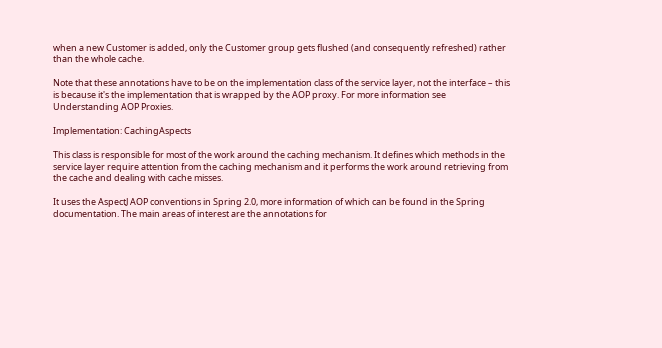when a new Customer is added, only the Customer group gets flushed (and consequently refreshed) rather than the whole cache.

Note that these annotations have to be on the implementation class of the service layer, not the interface – this is because it's the implementation that is wrapped by the AOP proxy. For more information see Understanding AOP Proxies.

Implementation: CachingAspects

This class is responsible for most of the work around the caching mechanism. It defines which methods in the service layer require attention from the caching mechanism and it performs the work around retrieving from the cache and dealing with cache misses.

It uses the AspectJ AOP conventions in Spring 2.0, more information of which can be found in the Spring documentation. The main areas of interest are the annotations for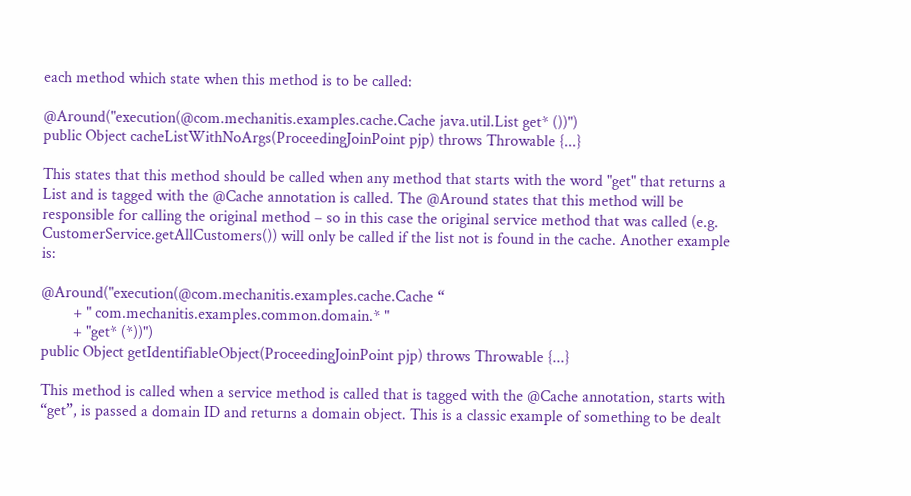each method which state when this method is to be called:

@Around("execution(@com.mechanitis.examples.cache.Cache java.util.List get* ())")
public Object cacheListWithNoArgs(ProceedingJoinPoint pjp) throws Throwable {...}

This states that this method should be called when any method that starts with the word "get" that returns a List and is tagged with the @Cache annotation is called. The @Around states that this method will be responsible for calling the original method – so in this case the original service method that was called (e.g. CustomerService.getAllCustomers()) will only be called if the list not is found in the cache. Another example is:

@Around("execution(@com.mechanitis.examples.cache.Cache “
        + " com.mechanitis.examples.common.domain.* "
        + "get* (*))")
public Object getIdentifiableObject(ProceedingJoinPoint pjp) throws Throwable {...}

This method is called when a service method is called that is tagged with the @Cache annotation, starts with “get”, is passed a domain ID and returns a domain object. This is a classic example of something to be dealt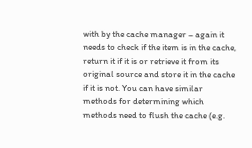with by the cache manager – again it needs to check if the item is in the cache, return it if it is or retrieve it from its original source and store it in the cache if it is not. You can have similar methods for determining which methods need to flush the cache (e.g.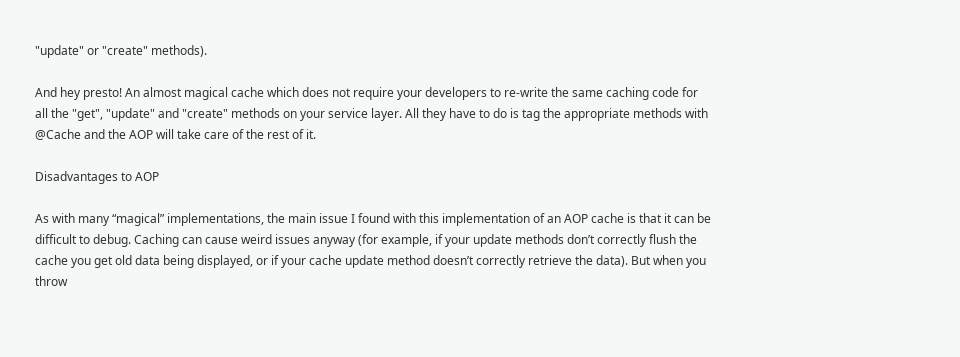"update" or "create" methods).

And hey presto! An almost magical cache which does not require your developers to re-write the same caching code for all the "get", "update" and "create" methods on your service layer. All they have to do is tag the appropriate methods with @Cache and the AOP will take care of the rest of it.

Disadvantages to AOP

As with many “magical” implementations, the main issue I found with this implementation of an AOP cache is that it can be difficult to debug. Caching can cause weird issues anyway (for example, if your update methods don’t correctly flush the cache you get old data being displayed, or if your cache update method doesn’t correctly retrieve the data). But when you throw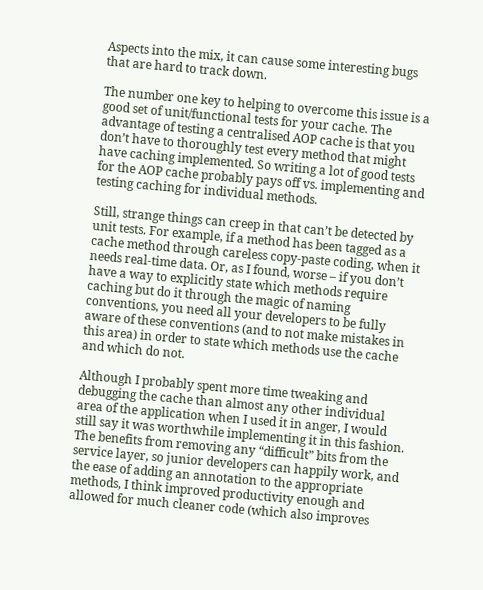Aspects into the mix, it can cause some interesting bugs that are hard to track down.

The number one key to helping to overcome this issue is a good set of unit/functional tests for your cache. The advantage of testing a centralised AOP cache is that you don’t have to thoroughly test every method that might have caching implemented. So writing a lot of good tests for the AOP cache probably pays off vs. implementing and testing caching for individual methods.

Still, strange things can creep in that can’t be detected by unit tests. For example, if a method has been tagged as a cache method through careless copy-paste coding, when it needs real-time data. Or, as I found, worse – if you don’t have a way to explicitly state which methods require caching but do it through the magic of naming conventions, you need all your developers to be fully aware of these conventions (and to not make mistakes in this area) in order to state which methods use the cache and which do not.

Although I probably spent more time tweaking and debugging the cache than almost any other individual area of the application when I used it in anger, I would still say it was worthwhile implementing it in this fashion. The benefits from removing any “difficult” bits from the service layer, so junior developers can happily work, and the ease of adding an annotation to the appropriate methods, I think improved productivity enough and allowed for much cleaner code (which also improves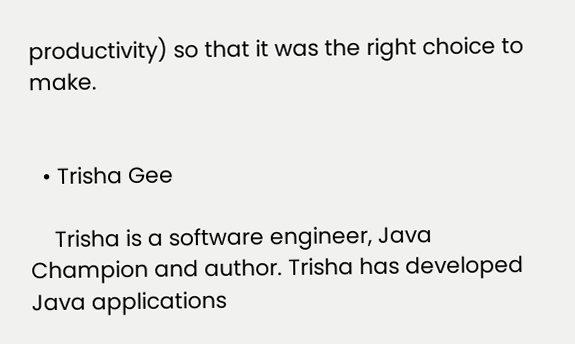productivity) so that it was the right choice to make.


  • Trisha Gee

    Trisha is a software engineer, Java Champion and author. Trisha has developed Java applications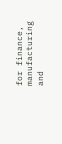for finance, manufacturing and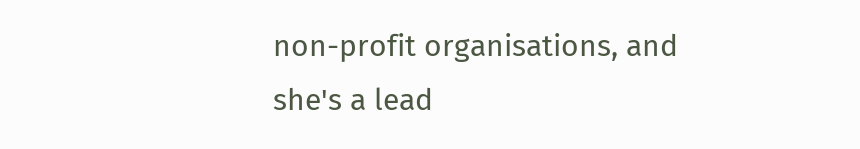non-profit organisations, and she's a lead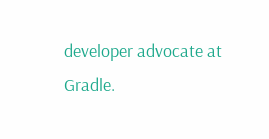developer advocate at Gradle.